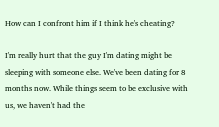How can I confront him if I think he's cheating?

I'm really hurt that the guy I'm dating might be sleeping with someone else. We've been dating for 8 months now. While things seem to be exclusive with us, we haven't had the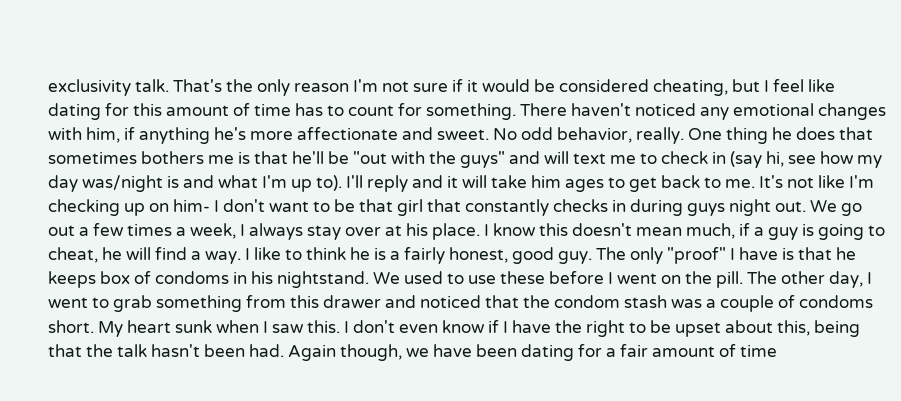exclusivity talk. That's the only reason I'm not sure if it would be considered cheating, but I feel like dating for this amount of time has to count for something. There haven't noticed any emotional changes with him, if anything he's more affectionate and sweet. No odd behavior, really. One thing he does that sometimes bothers me is that he'll be "out with the guys" and will text me to check in (say hi, see how my day was/night is and what I'm up to). I'll reply and it will take him ages to get back to me. It's not like I'm checking up on him- I don't want to be that girl that constantly checks in during guys night out. We go out a few times a week, I always stay over at his place. I know this doesn't mean much, if a guy is going to cheat, he will find a way. I like to think he is a fairly honest, good guy. The only "proof" I have is that he keeps box of condoms in his nightstand. We used to use these before I went on the pill. The other day, I went to grab something from this drawer and noticed that the condom stash was a couple of condoms short. My heart sunk when I saw this. I don't even know if I have the right to be upset about this, being that the talk hasn't been had. Again though, we have been dating for a fair amount of time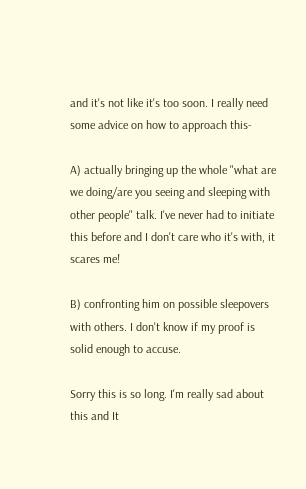and it's not like it's too soon. I really need some advice on how to approach this-

A) actually bringing up the whole "what are we doing/are you seeing and sleeping with other people" talk. I've never had to initiate this before and I don't care who it's with, it scares me!

B) confronting him on possible sleepovers with others. I don't know if my proof is solid enough to accuse.

Sorry this is so long. I'm really sad about this and It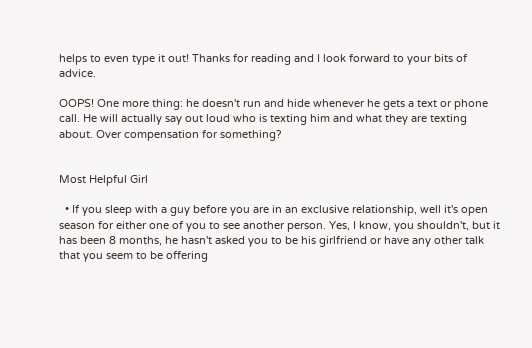helps to even type it out! Thanks for reading and I look forward to your bits of advice.

OOPS! One more thing: he doesn't run and hide whenever he gets a text or phone call. He will actually say out loud who is texting him and what they are texting about. Over compensation for something?


Most Helpful Girl

  • If you sleep with a guy before you are in an exclusive relationship, well it's open season for either one of you to see another person. Yes, I know, you shouldn't, but it has been 8 months, he hasn't asked you to be his girlfriend or have any other talk that you seem to be offering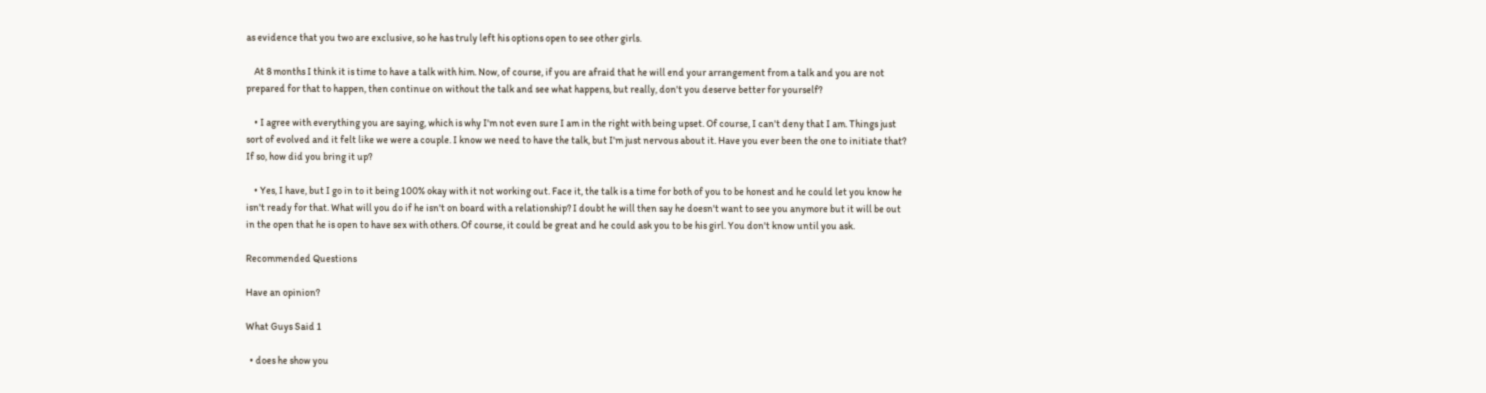as evidence that you two are exclusive, so he has truly left his options open to see other girls.

    At 8 months I think it is time to have a talk with him. Now, of course, if you are afraid that he will end your arrangement from a talk and you are not prepared for that to happen, then continue on without the talk and see what happens, but really, don't you deserve better for yourself?

    • I agree with everything you are saying, which is why I'm not even sure I am in the right with being upset. Of course, I can't deny that I am. Things just sort of evolved and it felt like we were a couple. I know we need to have the talk, but I'm just nervous about it. Have you ever been the one to initiate that? If so, how did you bring it up?

    • Yes, I have, but I go in to it being 100% okay with it not working out. Face it, the talk is a time for both of you to be honest and he could let you know he isn't ready for that. What will you do if he isn't on board with a relationship? I doubt he will then say he doesn't want to see you anymore but it will be out in the open that he is open to have sex with others. Of course, it could be great and he could ask you to be his girl. You don't know until you ask.

Recommended Questions

Have an opinion?

What Guys Said 1

  • does he show you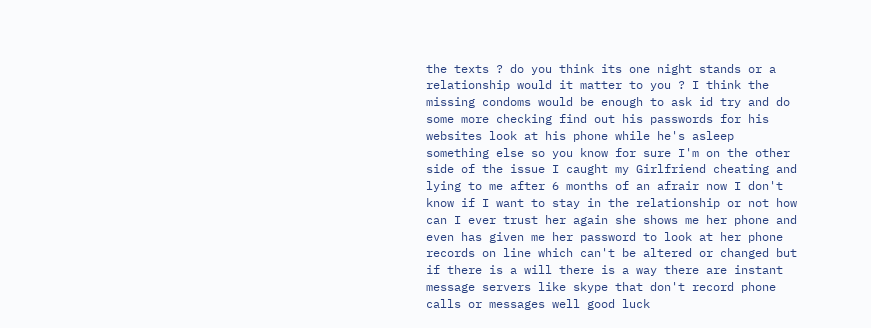the texts ? do you think its one night stands or a relationship would it matter to you ? I think the missing condoms would be enough to ask id try and do some more checking find out his passwords for his websites look at his phone while he's asleep something else so you know for sure I'm on the other side of the issue I caught my Girlfriend cheating and lying to me after 6 months of an afrair now I don't know if I want to stay in the relationship or not how can I ever trust her again she shows me her phone and even has given me her password to look at her phone records on line which can't be altered or changed but if there is a will there is a way there are instant message servers like skype that don't record phone calls or messages well good luck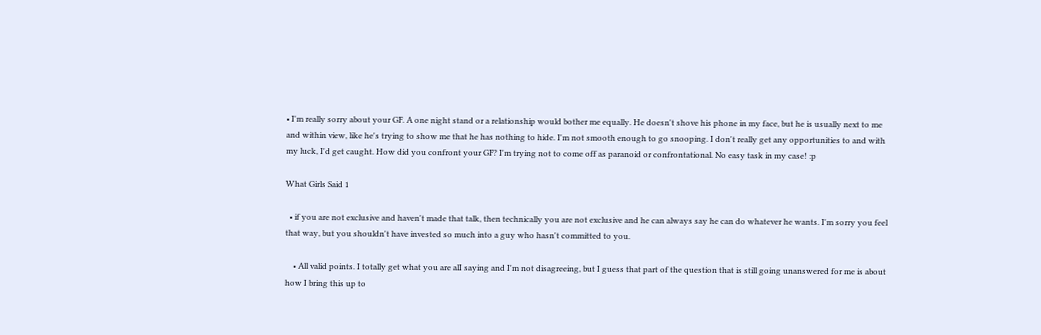• I'm really sorry about your GF. A one night stand or a relationship would bother me equally. He doesn't shove his phone in my face, but he is usually next to me and within view, like he's trying to show me that he has nothing to hide. I'm not smooth enough to go snooping. I don't really get any opportunities to and with my luck, I'd get caught. How did you confront your GF? I'm trying not to come off as paranoid or confrontational. No easy task in my case! :p

What Girls Said 1

  • if you are not exclusive and haven't made that talk, then technically you are not exclusive and he can always say he can do whatever he wants. I'm sorry you feel that way, but you shouldn't have invested so much into a guy who hasn't committed to you.

    • All valid points. I totally get what you are alI saying and I'm not disagreeing, but I guess that part of the question that is still going unanswered for me is about how I bring this up to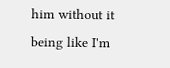him without it being like I'm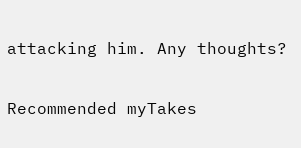attacking him. Any thoughts?

Recommended myTakes